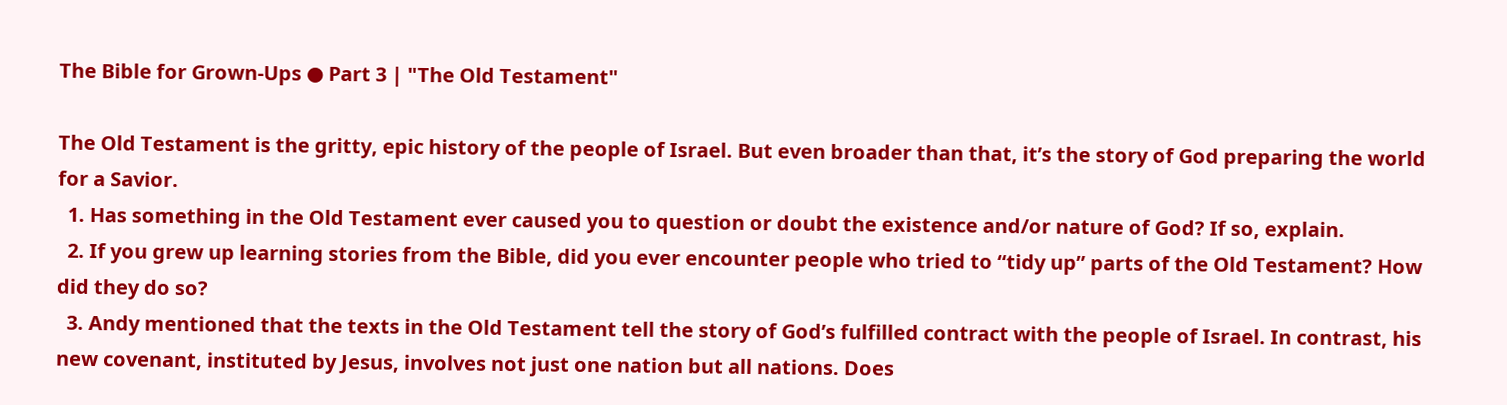The Bible for Grown-Ups ● Part 3 | "The Old Testament"

The Old Testament is the gritty, epic history of the people of Israel. But even broader than that, it’s the story of God preparing the world for a Savior.
  1. Has something in the Old Testament ever caused you to question or doubt the existence and/or nature of God? If so, explain.
  2. If you grew up learning stories from the Bible, did you ever encounter people who tried to “tidy up” parts of the Old Testament? How did they do so?
  3. Andy mentioned that the texts in the Old Testament tell the story of God’s fulfilled contract with the people of Israel. In contrast, his new covenant, instituted by Jesus, involves not just one nation but all nations. Does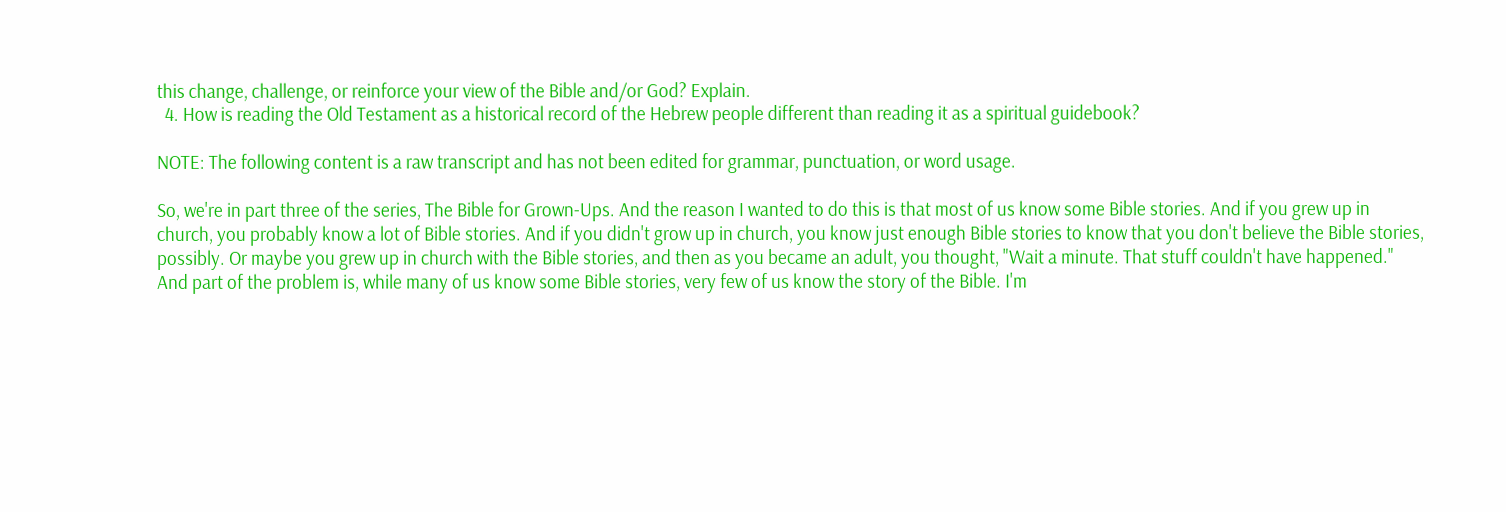this change, challenge, or reinforce your view of the Bible and/or God? Explain.
  4. How is reading the Old Testament as a historical record of the Hebrew people different than reading it as a spiritual guidebook?

NOTE: The following content is a raw transcript and has not been edited for grammar, punctuation, or word usage.

So, we're in part three of the series, The Bible for Grown-Ups. And the reason I wanted to do this is that most of us know some Bible stories. And if you grew up in church, you probably know a lot of Bible stories. And if you didn't grow up in church, you know just enough Bible stories to know that you don't believe the Bible stories, possibly. Or maybe you grew up in church with the Bible stories, and then as you became an adult, you thought, "Wait a minute. That stuff couldn't have happened." And part of the problem is, while many of us know some Bible stories, very few of us know the story of the Bible. I'm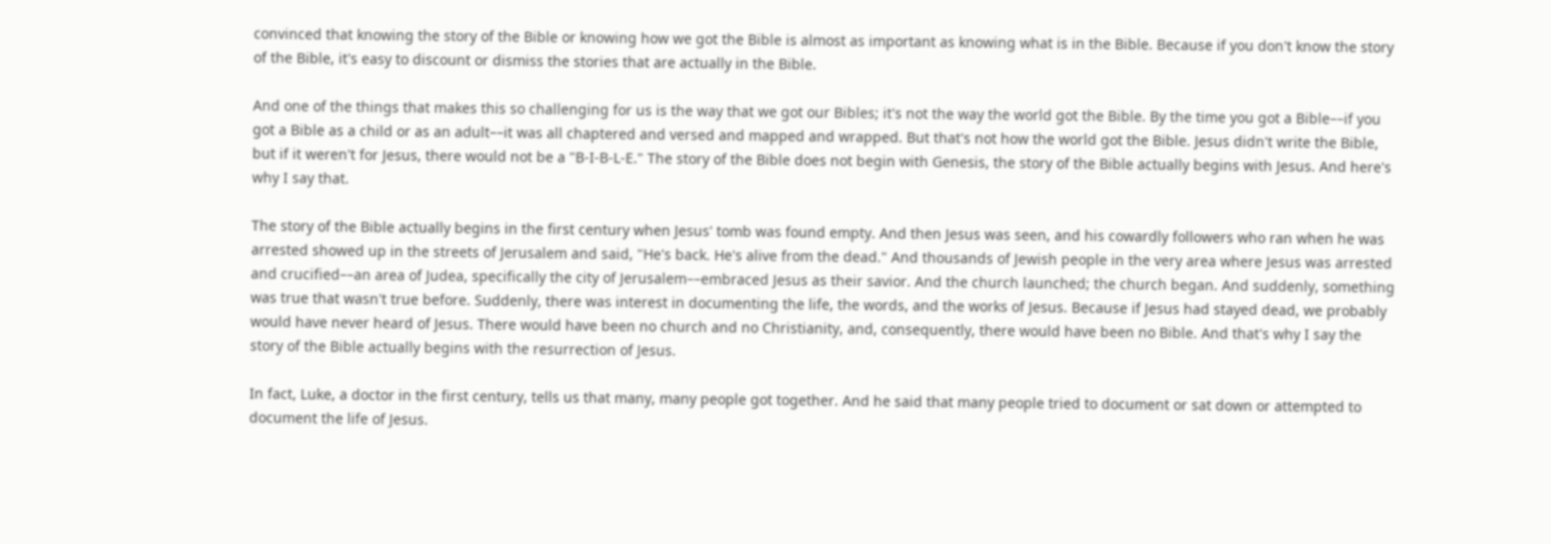convinced that knowing the story of the Bible or knowing how we got the Bible is almost as important as knowing what is in the Bible. Because if you don't know the story of the Bible, it's easy to discount or dismiss the stories that are actually in the Bible.

And one of the things that makes this so challenging for us is the way that we got our Bibles; it's not the way the world got the Bible. By the time you got a Bible––if you got a Bible as a child or as an adult––it was all chaptered and versed and mapped and wrapped. But that's not how the world got the Bible. Jesus didn't write the Bible, but if it weren't for Jesus, there would not be a "B-I-B-L-E." The story of the Bible does not begin with Genesis, the story of the Bible actually begins with Jesus. And here's why I say that.

The story of the Bible actually begins in the first century when Jesus' tomb was found empty. And then Jesus was seen, and his cowardly followers who ran when he was arrested showed up in the streets of Jerusalem and said, "He's back. He's alive from the dead." And thousands of Jewish people in the very area where Jesus was arrested and crucified––an area of Judea, specifically the city of Jerusalem––embraced Jesus as their savior. And the church launched; the church began. And suddenly, something was true that wasn't true before. Suddenly, there was interest in documenting the life, the words, and the works of Jesus. Because if Jesus had stayed dead, we probably would have never heard of Jesus. There would have been no church and no Christianity, and, consequently, there would have been no Bible. And that's why I say the story of the Bible actually begins with the resurrection of Jesus.

In fact, Luke, a doctor in the first century, tells us that many, many people got together. And he said that many people tried to document or sat down or attempted to document the life of Jesus.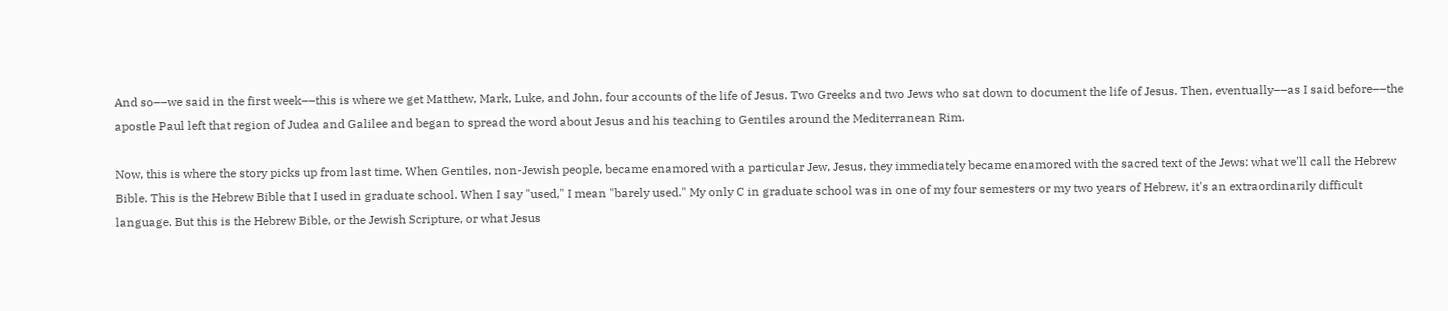And so––we said in the first week––this is where we get Matthew, Mark, Luke, and John, four accounts of the life of Jesus. Two Greeks and two Jews who sat down to document the life of Jesus. Then, eventually––as I said before––the apostle Paul left that region of Judea and Galilee and began to spread the word about Jesus and his teaching to Gentiles around the Mediterranean Rim.

Now, this is where the story picks up from last time. When Gentiles, non-Jewish people, became enamored with a particular Jew, Jesus, they immediately became enamored with the sacred text of the Jews: what we'll call the Hebrew Bible. This is the Hebrew Bible that I used in graduate school. When I say "used," I mean "barely used." My only C in graduate school was in one of my four semesters or my two years of Hebrew, it's an extraordinarily difficult language. But this is the Hebrew Bible, or the Jewish Scripture, or what Jesus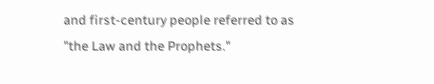and first-century people referred to as "the Law and the Prophets."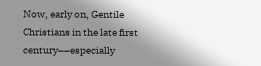Now, early on, Gentile Christians in the late first century––especially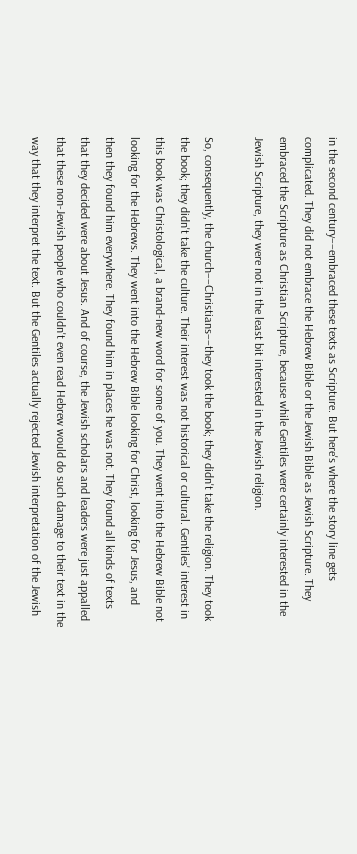in the second century––embraced these texts as Scripture. But here's where the story line gets complicated. They did not embrace the Hebrew Bible or the Jewish Bible as Jewish Scripture. They embraced the Scripture as Christian Scripture, because while Gentiles were certainly interested in the Jewish Scripture, they were not in the least bit interested in the Jewish religion.

So, consequently, the church––Christians––they took the book; they didn't take the religion. They took the book; they didn't take the culture. Their interest was not historical or cultural. Gentiles' interest in this book was Christological, a brand-new word for some of you. They went into the Hebrew Bible not looking for the Hebrews. They went into the Hebrew Bible looking for Christ, looking for Jesus, and then they found him everywhere. They found him in places he was not. They found all kinds of texts that they decided were about Jesus. And of course, the Jewish scholars and leaders were just appalled that these non-Jewish people who couldn't even read Hebrew would do such damage to their text in the way that they interpret the text. But the Gentiles actually rejected Jewish interpretation of the Jewish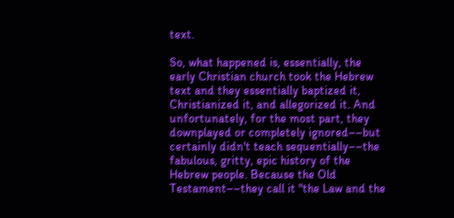text.

So, what happened is, essentially, the early Christian church took the Hebrew text and they essentially baptized it, Christianized it, and allegorized it. And unfortunately, for the most part, they downplayed or completely ignored––but certainly didn't teach sequentially––the fabulous, gritty, epic history of the Hebrew people. Because the Old Testament––they call it "the Law and the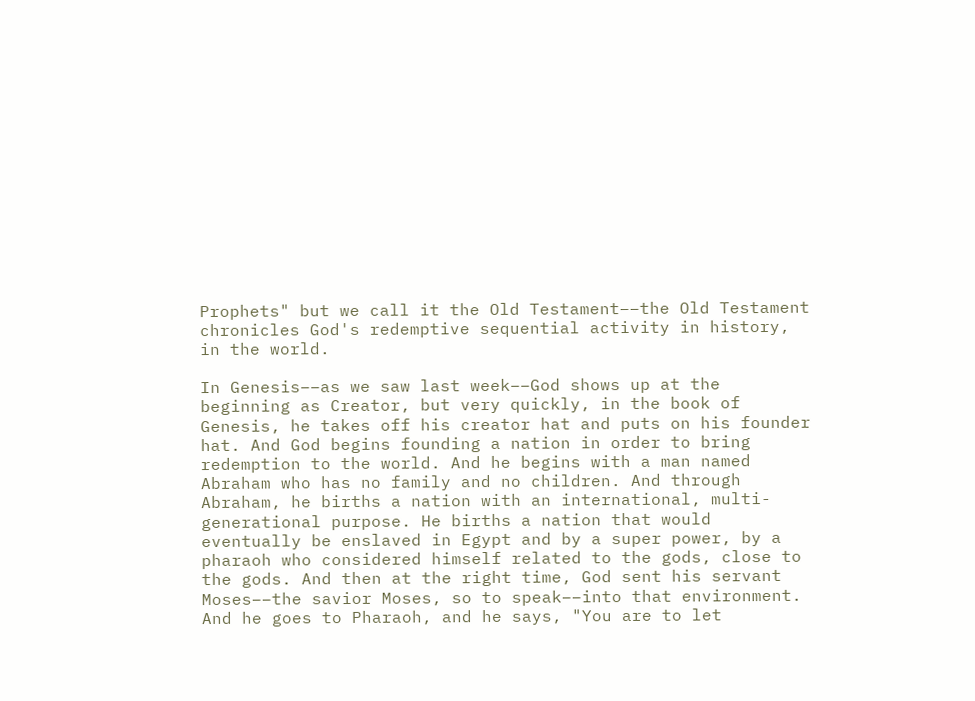Prophets" but we call it the Old Testament––the Old Testament chronicles God's redemptive sequential activity in history, in the world.

In Genesis––as we saw last week––God shows up at the beginning as Creator, but very quickly, in the book of Genesis, he takes off his creator hat and puts on his founder hat. And God begins founding a nation in order to bring redemption to the world. And he begins with a man named Abraham who has no family and no children. And through Abraham, he births a nation with an international, multi-generational purpose. He births a nation that would eventually be enslaved in Egypt and by a super power, by a pharaoh who considered himself related to the gods, close to the gods. And then at the right time, God sent his servant Moses––the savior Moses, so to speak––into that environment. And he goes to Pharaoh, and he says, "You are to let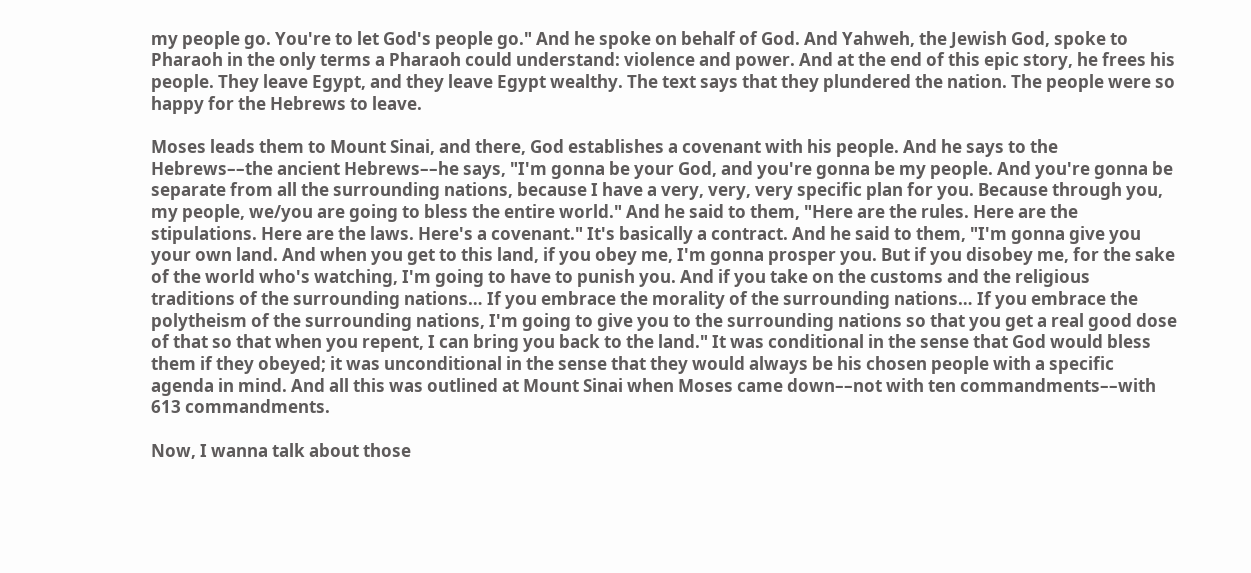my people go. You're to let God's people go." And he spoke on behalf of God. And Yahweh, the Jewish God, spoke to Pharaoh in the only terms a Pharaoh could understand: violence and power. And at the end of this epic story, he frees his people. They leave Egypt, and they leave Egypt wealthy. The text says that they plundered the nation. The people were so happy for the Hebrews to leave.

Moses leads them to Mount Sinai, and there, God establishes a covenant with his people. And he says to the Hebrews––the ancient Hebrews––he says, "I'm gonna be your God, and you're gonna be my people. And you're gonna be separate from all the surrounding nations, because I have a very, very, very specific plan for you. Because through you, my people, we/you are going to bless the entire world." And he said to them, "Here are the rules. Here are the stipulations. Here are the laws. Here's a covenant." It's basically a contract. And he said to them, "I'm gonna give you your own land. And when you get to this land, if you obey me, I'm gonna prosper you. But if you disobey me, for the sake of the world who's watching, I'm going to have to punish you. And if you take on the customs and the religious traditions of the surrounding nations… If you embrace the morality of the surrounding nations… If you embrace the polytheism of the surrounding nations, I'm going to give you to the surrounding nations so that you get a real good dose of that so that when you repent, I can bring you back to the land." It was conditional in the sense that God would bless them if they obeyed; it was unconditional in the sense that they would always be his chosen people with a specific agenda in mind. And all this was outlined at Mount Sinai when Moses came down––not with ten commandments––with 613 commandments.

Now, I wanna talk about those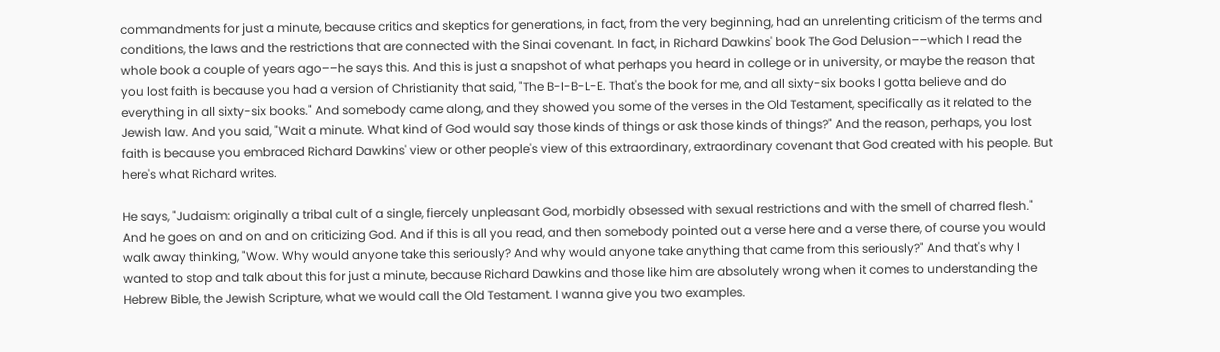commandments for just a minute, because critics and skeptics for generations, in fact, from the very beginning, had an unrelenting criticism of the terms and conditions, the laws and the restrictions that are connected with the Sinai covenant. In fact, in Richard Dawkins' book The God Delusion––which I read the whole book a couple of years ago––he says this. And this is just a snapshot of what perhaps you heard in college or in university, or maybe the reason that you lost faith is because you had a version of Christianity that said, "The B-I-B-L-E. That's the book for me, and all sixty-six books I gotta believe and do everything in all sixty-six books." And somebody came along, and they showed you some of the verses in the Old Testament, specifically as it related to the Jewish law. And you said, "Wait a minute. What kind of God would say those kinds of things or ask those kinds of things?" And the reason, perhaps, you lost faith is because you embraced Richard Dawkins' view or other people's view of this extraordinary, extraordinary covenant that God created with his people. But here's what Richard writes.

He says, "Judaism: originally a tribal cult of a single, fiercely unpleasant God, morbidly obsessed with sexual restrictions and with the smell of charred flesh." And he goes on and on and on criticizing God. And if this is all you read, and then somebody pointed out a verse here and a verse there, of course you would walk away thinking, "Wow. Why would anyone take this seriously? And why would anyone take anything that came from this seriously?" And that's why I wanted to stop and talk about this for just a minute, because Richard Dawkins and those like him are absolutely wrong when it comes to understanding the Hebrew Bible, the Jewish Scripture, what we would call the Old Testament. I wanna give you two examples.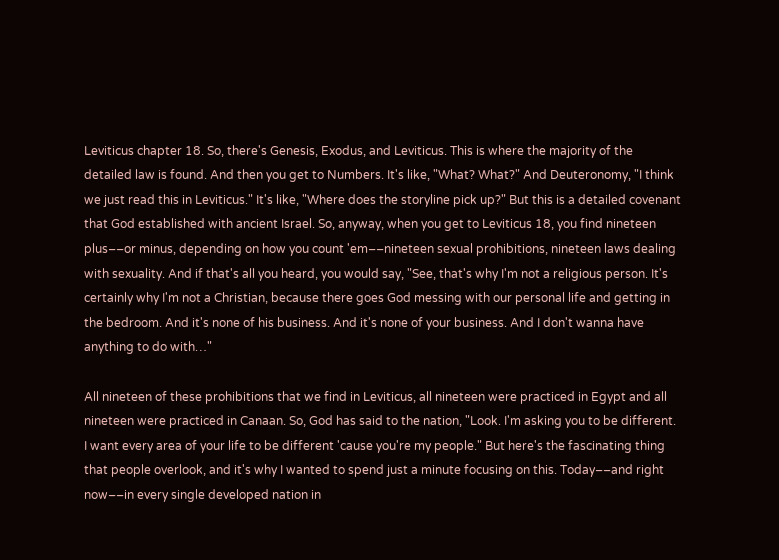Leviticus chapter 18. So, there's Genesis, Exodus, and Leviticus. This is where the majority of the detailed law is found. And then you get to Numbers. It's like, "What? What?" And Deuteronomy, "I think we just read this in Leviticus." It's like, "Where does the storyline pick up?" But this is a detailed covenant that God established with ancient Israel. So, anyway, when you get to Leviticus 18, you find nineteen plus––or minus, depending on how you count 'em––nineteen sexual prohibitions, nineteen laws dealing with sexuality. And if that's all you heard, you would say, "See, that's why I'm not a religious person. It's certainly why I'm not a Christian, because there goes God messing with our personal life and getting in the bedroom. And it's none of his business. And it's none of your business. And I don't wanna have anything to do with…"

All nineteen of these prohibitions that we find in Leviticus, all nineteen were practiced in Egypt and all nineteen were practiced in Canaan. So, God has said to the nation, "Look. I'm asking you to be different. I want every area of your life to be different 'cause you're my people." But here's the fascinating thing that people overlook, and it's why I wanted to spend just a minute focusing on this. Today––and right now––in every single developed nation in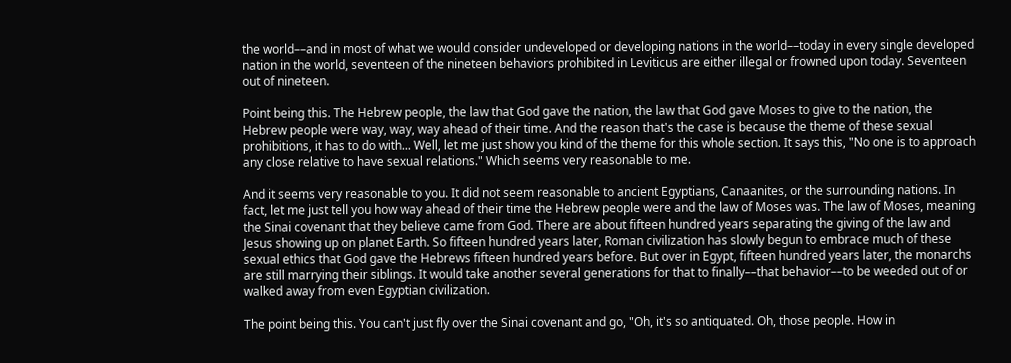the world––and in most of what we would consider undeveloped or developing nations in the world––today in every single developed nation in the world, seventeen of the nineteen behaviors prohibited in Leviticus are either illegal or frowned upon today. Seventeen out of nineteen.

Point being this. The Hebrew people, the law that God gave the nation, the law that God gave Moses to give to the nation, the Hebrew people were way, way, way ahead of their time. And the reason that's the case is because the theme of these sexual prohibitions, it has to do with... Well, let me just show you kind of the theme for this whole section. It says this, "No one is to approach any close relative to have sexual relations." Which seems very reasonable to me.

And it seems very reasonable to you. It did not seem reasonable to ancient Egyptians, Canaanites, or the surrounding nations. In fact, let me just tell you how way ahead of their time the Hebrew people were and the law of Moses was. The law of Moses, meaning the Sinai covenant that they believe came from God. There are about fifteen hundred years separating the giving of the law and Jesus showing up on planet Earth. So fifteen hundred years later, Roman civilization has slowly begun to embrace much of these sexual ethics that God gave the Hebrews fifteen hundred years before. But over in Egypt, fifteen hundred years later, the monarchs are still marrying their siblings. It would take another several generations for that to finally––that behavior––to be weeded out of or walked away from even Egyptian civilization.

The point being this. You can't just fly over the Sinai covenant and go, "Oh, it's so antiquated. Oh, those people. How in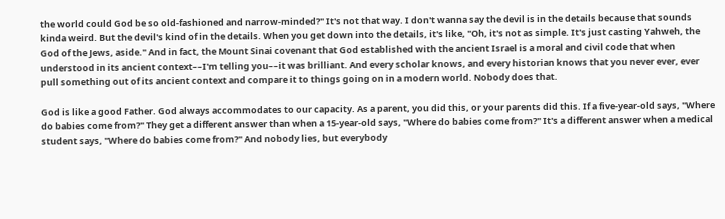the world could God be so old-fashioned and narrow-minded?" It's not that way. I don't wanna say the devil is in the details because that sounds kinda weird. But the devil's kind of in the details. When you get down into the details, it's like, "Oh, it's not as simple. It's just casting Yahweh, the God of the Jews, aside." And in fact, the Mount Sinai covenant that God established with the ancient Israel is a moral and civil code that when understood in its ancient context––I'm telling you––it was brilliant. And every scholar knows, and every historian knows that you never ever, ever pull something out of its ancient context and compare it to things going on in a modern world. Nobody does that.

God is like a good Father. God always accommodates to our capacity. As a parent, you did this, or your parents did this. If a five-year-old says, "Where do babies come from?" They get a different answer than when a 15-year-old says, "Where do babies come from?" It's a different answer when a medical student says, "Where do babies come from?" And nobody lies, but everybody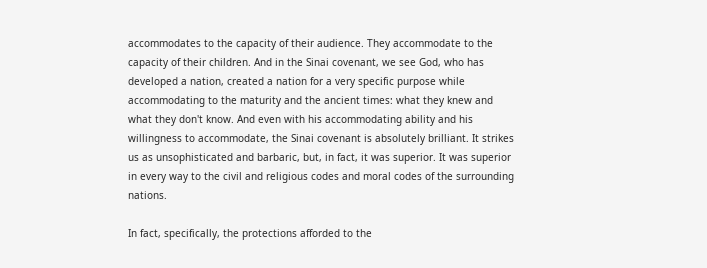accommodates to the capacity of their audience. They accommodate to the capacity of their children. And in the Sinai covenant, we see God, who has developed a nation, created a nation for a very specific purpose while accommodating to the maturity and the ancient times: what they knew and what they don't know. And even with his accommodating ability and his willingness to accommodate, the Sinai covenant is absolutely brilliant. It strikes us as unsophisticated and barbaric, but, in fact, it was superior. It was superior in every way to the civil and religious codes and moral codes of the surrounding nations.

In fact, specifically, the protections afforded to the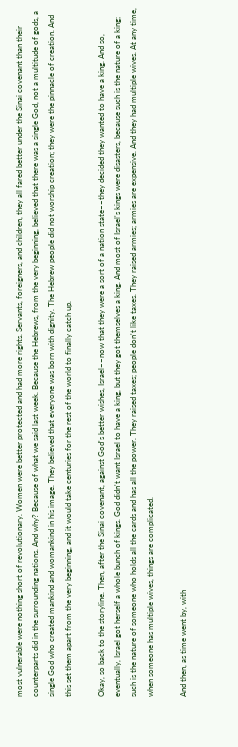most vulnerable were nothing short of revolutionary. Women were better protected and had more rights. Servants, foreigners, and children, they all fared better under the Sinai covenant than their counterparts did in the surrounding nations. And why? Because of what we said last week. Because the Hebrews, from the very beginning, believed that there was a single God, not a multitude of gods, a single God who created mankind and womankind in his image. They believed that everyone was born with dignity. The Hebrew people did not worship creation; they were the pinnacle of creation. And this set them apart from the very beginning, and it would take centuries for the rest of the world to finally catch up.

Okay, so back to the storyline. Then, after the Sinai covenant, against God's better wishes, Israel––now that they were a sort of a nation state––they decided they wanted to have a king. And so, eventually, Israel got herself a whole bunch of kings. God didn't want Israel to have a king, but they got themselves a king. And most of Israel's kings were disasters, because such is the nature of a king; such is the nature of someone who holds all the cards and has all the power. They raised taxes; people don't like taxes. They raised armies; armies are expensive. And they had multiple wives. At any time, when someone has multiple wives, things are complicated.

And then, as time went by, with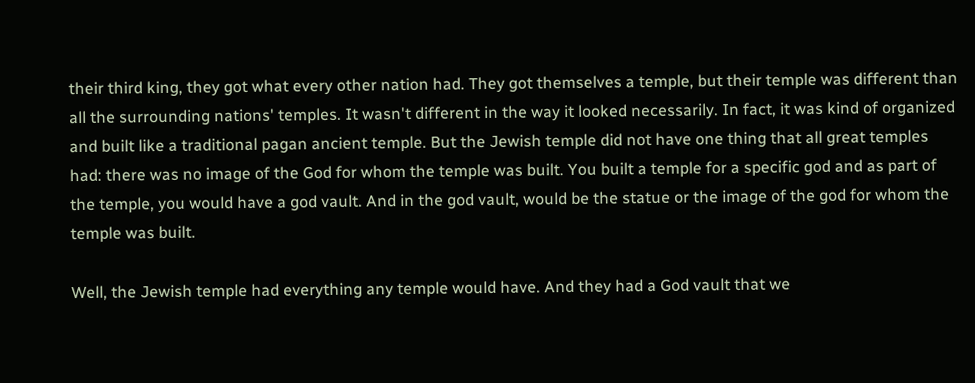their third king, they got what every other nation had. They got themselves a temple, but their temple was different than all the surrounding nations' temples. It wasn't different in the way it looked necessarily. In fact, it was kind of organized and built like a traditional pagan ancient temple. But the Jewish temple did not have one thing that all great temples had: there was no image of the God for whom the temple was built. You built a temple for a specific god and as part of the temple, you would have a god vault. And in the god vault, would be the statue or the image of the god for whom the temple was built.

Well, the Jewish temple had everything any temple would have. And they had a God vault that we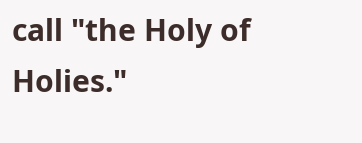call "the Holy of Holies."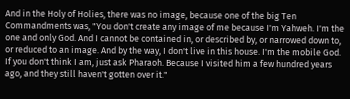And in the Holy of Holies, there was no image, because one of the big Ten Commandments was, "You don't create any image of me because I'm Yahweh. I'm the one and only God. And I cannot be contained in, or described by, or narrowed down to, or reduced to an image. And by the way, I don't live in this house. I'm the mobile God. If you don't think I am, just ask Pharaoh. Because I visited him a few hundred years ago, and they still haven't gotten over it."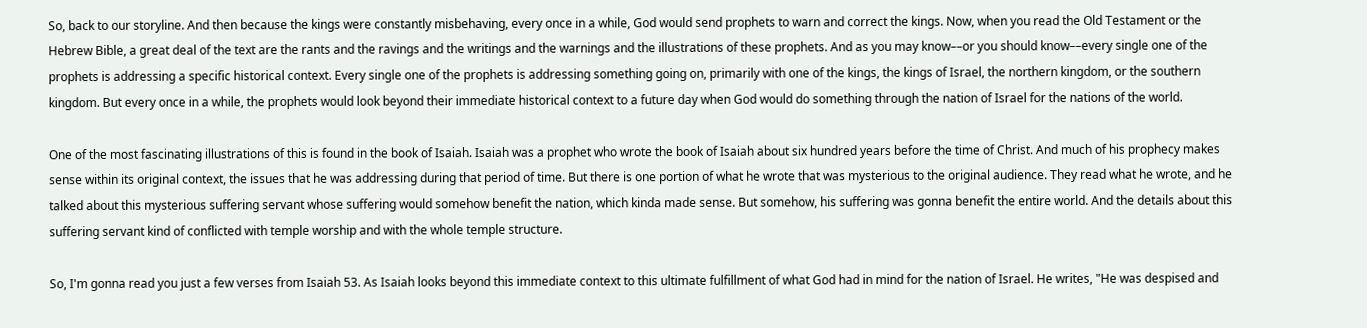So, back to our storyline. And then because the kings were constantly misbehaving, every once in a while, God would send prophets to warn and correct the kings. Now, when you read the Old Testament or the Hebrew Bible, a great deal of the text are the rants and the ravings and the writings and the warnings and the illustrations of these prophets. And as you may know––or you should know––every single one of the prophets is addressing a specific historical context. Every single one of the prophets is addressing something going on, primarily with one of the kings, the kings of Israel, the northern kingdom, or the southern kingdom. But every once in a while, the prophets would look beyond their immediate historical context to a future day when God would do something through the nation of Israel for the nations of the world.

One of the most fascinating illustrations of this is found in the book of Isaiah. Isaiah was a prophet who wrote the book of Isaiah about six hundred years before the time of Christ. And much of his prophecy makes sense within its original context, the issues that he was addressing during that period of time. But there is one portion of what he wrote that was mysterious to the original audience. They read what he wrote, and he talked about this mysterious suffering servant whose suffering would somehow benefit the nation, which kinda made sense. But somehow, his suffering was gonna benefit the entire world. And the details about this suffering servant kind of conflicted with temple worship and with the whole temple structure.

So, I'm gonna read you just a few verses from Isaiah 53. As Isaiah looks beyond this immediate context to this ultimate fulfillment of what God had in mind for the nation of Israel. He writes, "He was despised and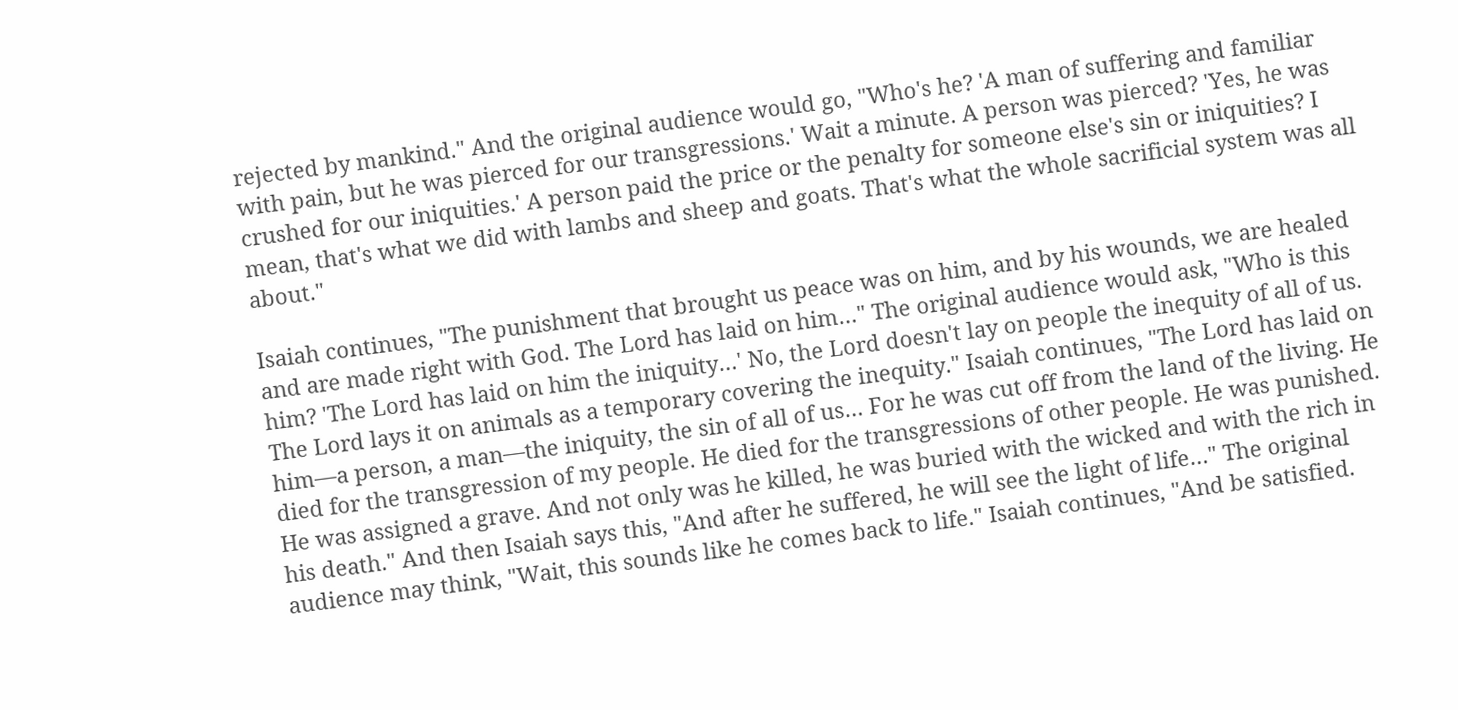rejected by mankind." And the original audience would go, "Who's he? 'A man of suffering and familiar with pain, but he was pierced for our transgressions.' Wait a minute. A person was pierced? 'Yes, he was crushed for our iniquities.' A person paid the price or the penalty for someone else's sin or iniquities? I mean, that's what we did with lambs and sheep and goats. That's what the whole sacrificial system was all about."

Isaiah continues, "The punishment that brought us peace was on him, and by his wounds, we are healed and are made right with God. The Lord has laid on him…" The original audience would ask, "Who is this him? 'The Lord has laid on him the iniquity…' No, the Lord doesn't lay on people the inequity of all of us. The Lord lays it on animals as a temporary covering the inequity." Isaiah continues, "The Lord has laid on him––a person, a man––the iniquity, the sin of all of us… For he was cut off from the land of the living. He died for the transgression of my people. He died for the transgressions of other people. He was punished. He was assigned a grave. And not only was he killed, he was buried with the wicked and with the rich in his death." And then Isaiah says this, "And after he suffered, he will see the light of life…" The original audience may think, "Wait, this sounds like he comes back to life." Isaiah continues, "And be satisfied.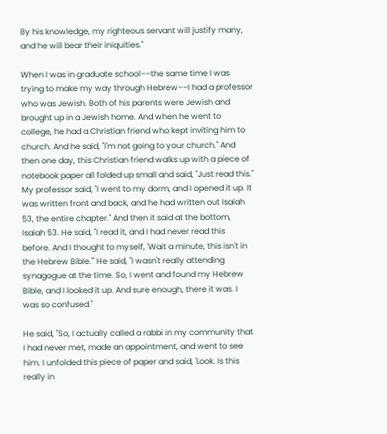By his knowledge, my righteous servant will justify many, and he will bear their iniquities."

When I was in graduate school––the same time I was trying to make my way through Hebrew––I had a professor who was Jewish. Both of his parents were Jewish and brought up in a Jewish home. And when he went to college, he had a Christian friend who kept inviting him to church. And he said, "I'm not going to your church." And then one day, this Christian friend walks up with a piece of notebook paper all folded up small and said, "Just read this." My professor said, "I went to my dorm, and I opened it up. It was written front and back, and he had written out Isaiah 53, the entire chapter." And then it said at the bottom, Isaiah 53. He said, "I read it, and I had never read this before. And I thought to myself, 'Wait a minute, this isn't in the Hebrew Bible.'" He said, "I wasn't really attending synagogue at the time. So, I went and found my Hebrew Bible, and I looked it up. And sure enough, there it was. I was so confused."

He said, "So, I actually called a rabbi in my community that I had never met, made an appointment, and went to see him. I unfolded this piece of paper and said, 'Look. Is this really in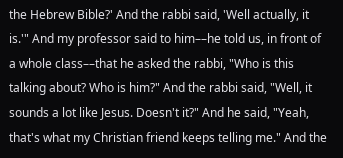the Hebrew Bible?' And the rabbi said, 'Well actually, it is.'" And my professor said to him––he told us, in front of a whole class––that he asked the rabbi, "Who is this talking about? Who is him?" And the rabbi said, "Well, it sounds a lot like Jesus. Doesn't it?" And he said, "Yeah, that's what my Christian friend keeps telling me." And the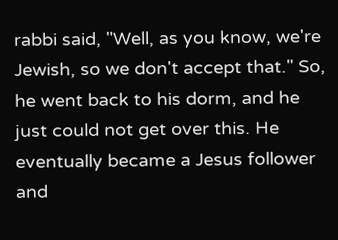rabbi said, "Well, as you know, we're Jewish, so we don't accept that." So, he went back to his dorm, and he just could not get over this. He eventually became a Jesus follower and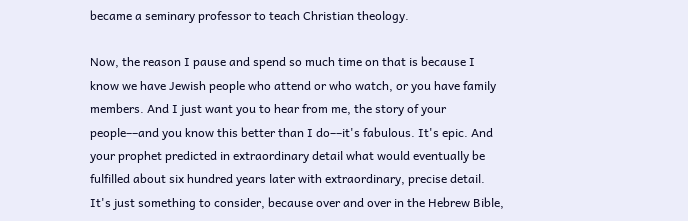became a seminary professor to teach Christian theology.

Now, the reason I pause and spend so much time on that is because I know we have Jewish people who attend or who watch, or you have family members. And I just want you to hear from me, the story of your people––and you know this better than I do––it's fabulous. It's epic. And your prophet predicted in extraordinary detail what would eventually be fulfilled about six hundred years later with extraordinary, precise detail. It's just something to consider, because over and over in the Hebrew Bible,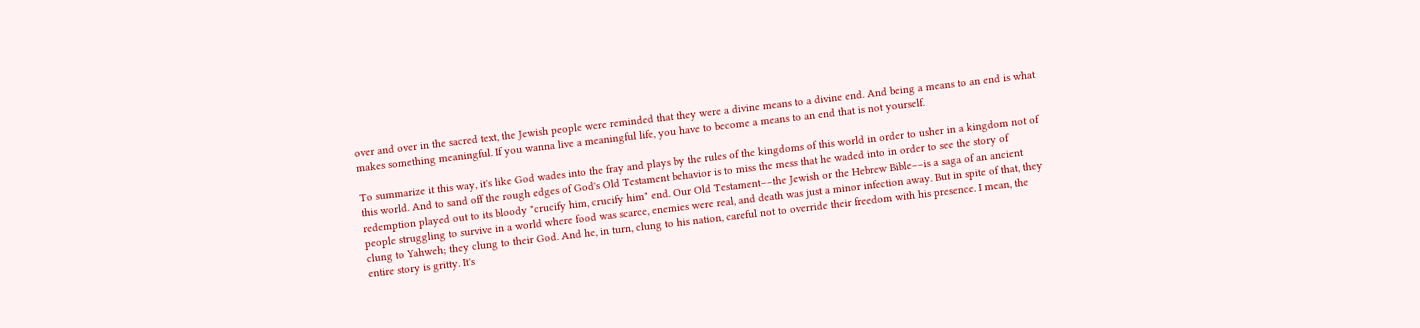over and over in the sacred text, the Jewish people were reminded that they were a divine means to a divine end. And being a means to an end is what makes something meaningful. If you wanna live a meaningful life, you have to become a means to an end that is not yourself.

To summarize it this way, it's like God wades into the fray and plays by the rules of the kingdoms of this world in order to usher in a kingdom not of this world. And to sand off the rough edges of God's Old Testament behavior is to miss the mess that he waded into in order to see the story of redemption played out to its bloody "crucify him, crucify him" end. Our Old Testament––the Jewish or the Hebrew Bible––is a saga of an ancient people struggling to survive in a world where food was scarce, enemies were real, and death was just a minor infection away. But in spite of that, they clung to Yahweh; they clung to their God. And he, in turn, clung to his nation, careful not to override their freedom with his presence. I mean, the entire story is gritty. It's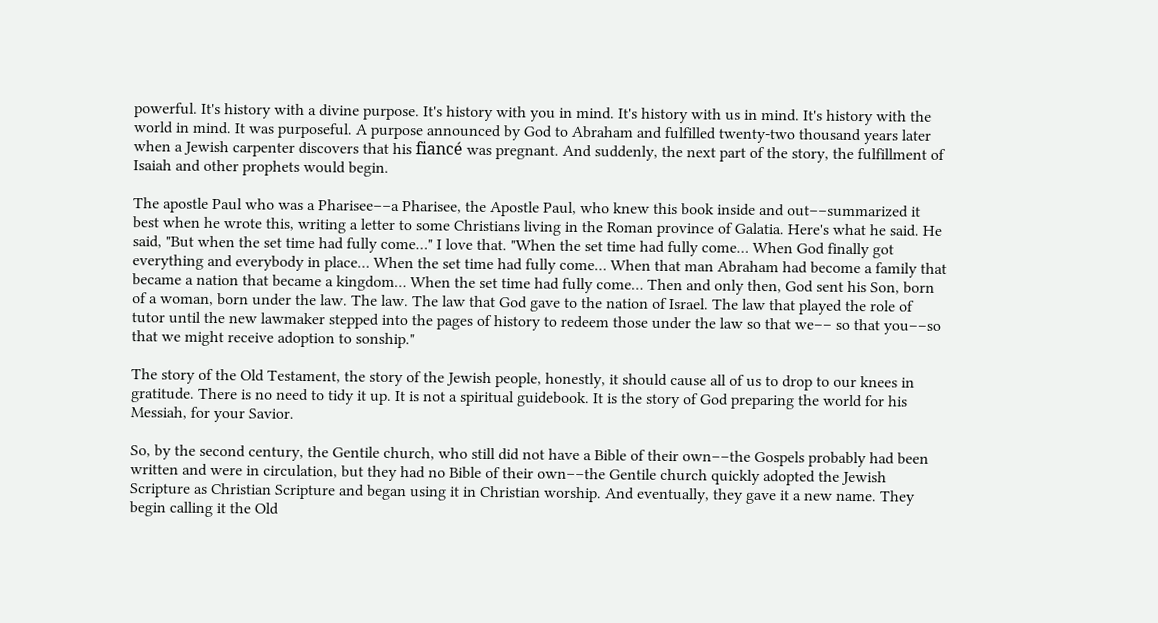powerful. It's history with a divine purpose. It's history with you in mind. It's history with us in mind. It's history with the world in mind. It was purposeful. A purpose announced by God to Abraham and fulfilled twenty-two thousand years later when a Jewish carpenter discovers that his fiancé was pregnant. And suddenly, the next part of the story, the fulfillment of Isaiah and other prophets would begin.

The apostle Paul who was a Pharisee––a Pharisee, the Apostle Paul, who knew this book inside and out––summarized it best when he wrote this, writing a letter to some Christians living in the Roman province of Galatia. Here's what he said. He said, "But when the set time had fully come…" I love that. "When the set time had fully come… When God finally got everything and everybody in place… When the set time had fully come… When that man Abraham had become a family that became a nation that became a kingdom… When the set time had fully come… Then and only then, God sent his Son, born of a woman, born under the law. The law. The law that God gave to the nation of Israel. The law that played the role of tutor until the new lawmaker stepped into the pages of history to redeem those under the law so that we–– so that you––so that we might receive adoption to sonship."

The story of the Old Testament, the story of the Jewish people, honestly, it should cause all of us to drop to our knees in gratitude. There is no need to tidy it up. It is not a spiritual guidebook. It is the story of God preparing the world for his Messiah, for your Savior.

So, by the second century, the Gentile church, who still did not have a Bible of their own––the Gospels probably had been written and were in circulation, but they had no Bible of their own––the Gentile church quickly adopted the Jewish Scripture as Christian Scripture and began using it in Christian worship. And eventually, they gave it a new name. They begin calling it the Old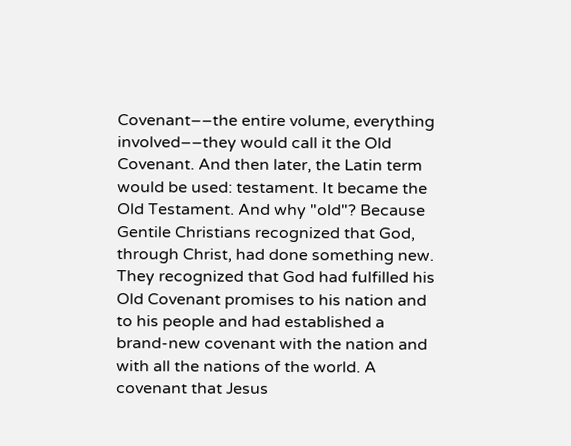Covenant––the entire volume, everything involved––they would call it the Old Covenant. And then later, the Latin term would be used: testament. It became the Old Testament. And why "old"? Because Gentile Christians recognized that God, through Christ, had done something new. They recognized that God had fulfilled his Old Covenant promises to his nation and to his people and had established a brand-new covenant with the nation and with all the nations of the world. A covenant that Jesus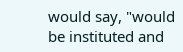would say, "would be instituted and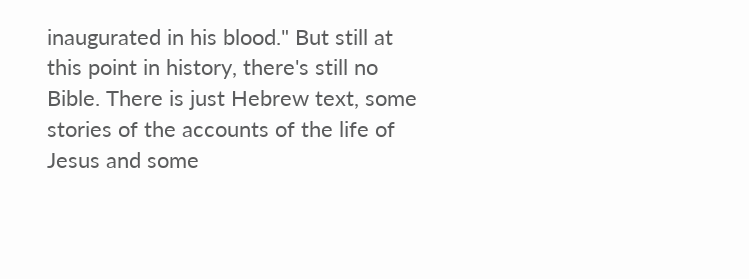inaugurated in his blood." But still at this point in history, there's still no Bible. There is just Hebrew text, some stories of the accounts of the life of Jesus and some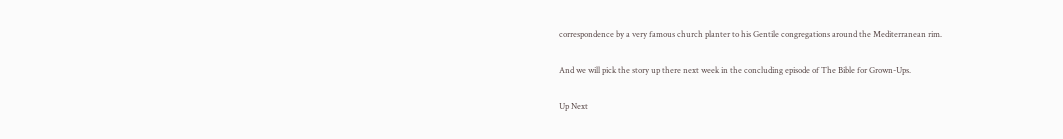correspondence by a very famous church planter to his Gentile congregations around the Mediterranean rim.

And we will pick the story up there next week in the concluding episode of The Bible for Grown-Ups.

Up Next